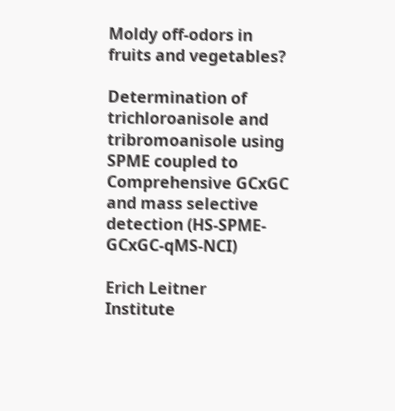Moldy off-odors in fruits and vegetables?

Determination of trichloroanisole and tribromoanisole using SPME coupled to Comprehensive GCxGC and mass selective detection (HS-SPME-GCxGC-qMS-NCI)

Erich Leitner
Institute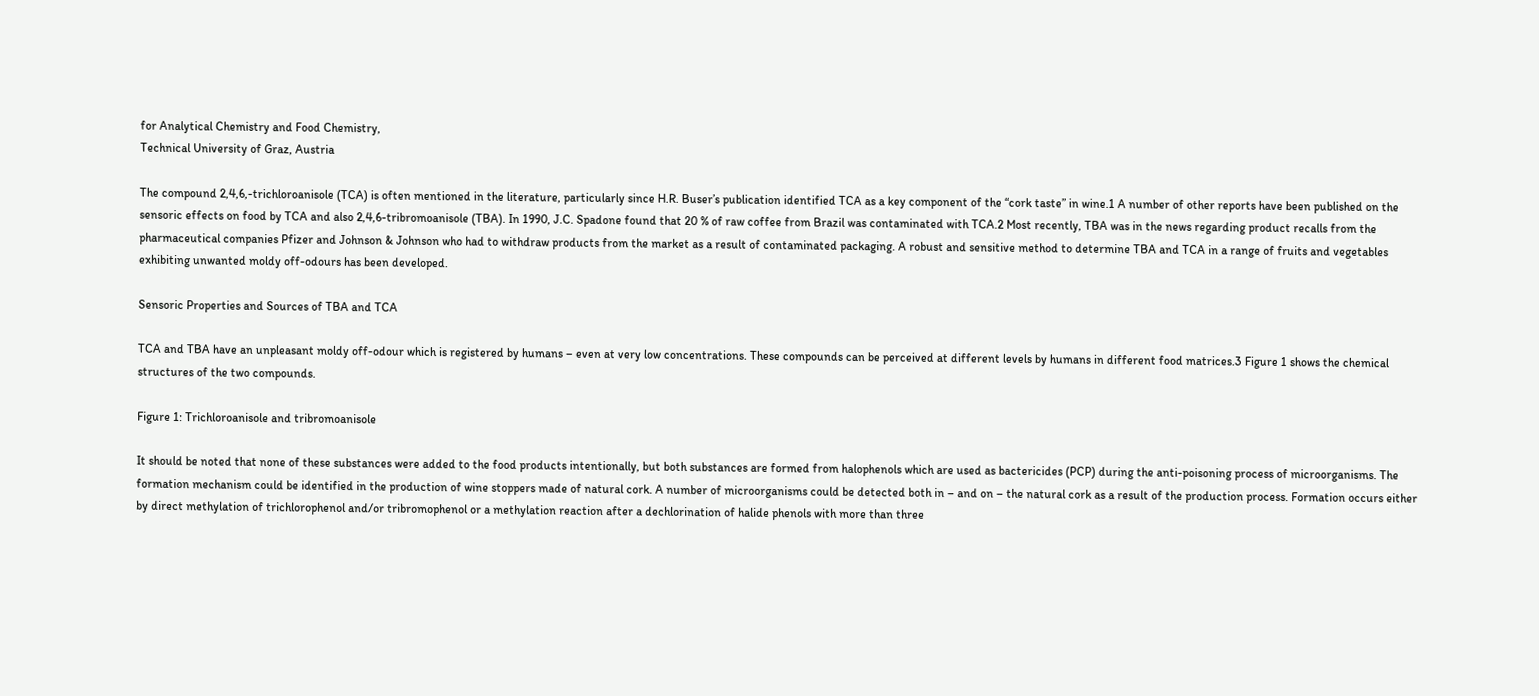for Analytical Chemistry and Food Chemistry,
Technical University of Graz, Austria

The compound 2,4,6,-trichloroanisole (TCA) is often mentioned in the literature, particularly since H.R. Buser’s publication identified TCA as a key component of the “cork taste” in wine.1 A number of other reports have been published on the sensoric effects on food by TCA and also 2,4,6-tribromoanisole (TBA). In 1990, J.C. Spadone found that 20 % of raw coffee from Brazil was contaminated with TCA.2 Most recently, TBA was in the news regarding product recalls from the pharmaceutical companies Pfizer and Johnson & Johnson who had to withdraw products from the market as a result of contaminated packaging. A robust and sensitive method to determine TBA and TCA in a range of fruits and vegetables exhibiting unwanted moldy off-odours has been developed.

Sensoric Properties and Sources of TBA and TCA

TCA and TBA have an unpleasant moldy off-odour which is registered by humans – even at very low concentrations. These compounds can be perceived at different levels by humans in different food matrices.3 Figure 1 shows the chemical structures of the two compounds.

Figure 1: Trichloroanisole and tribromoanisole

It should be noted that none of these substances were added to the food products intentionally, but both substances are formed from halophenols which are used as bactericides (PCP) during the anti-poisoning process of microorganisms. The formation mechanism could be identified in the production of wine stoppers made of natural cork. A number of microorganisms could be detected both in – and on – the natural cork as a result of the production process. Formation occurs either by direct methylation of trichlorophenol and/or tribromophenol or a methylation reaction after a dechlorination of halide phenols with more than three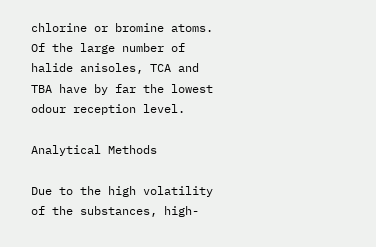chlorine or bromine atoms. Of the large number of halide anisoles, TCA and TBA have by far the lowest odour reception level.

Analytical Methods

Due to the high volatility of the substances, high-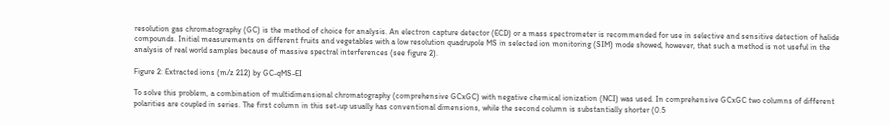resolution gas chromatography (GC) is the method of choice for analysis. An electron capture detector (ECD) or a mass spectrometer is recommended for use in selective and sensitive detection of halide compounds. Initial measurements on different fruits and vegetables with a low resolution quadrupole MS in selected ion monitoring (SIM) mode showed, however, that such a method is not useful in the analysis of real world samples because of massive spectral interferences (see figure 2).

Figure 2: Extracted ions (m/z 212) by GC-qMS-EI

To solve this problem, a combination of multidimensional chromatography (comprehensive GCxGC) with negative chemical ionization (NCI) was used. In comprehensive GCxGC two columns of different polarities are coupled in series. The first column in this set-up usually has conventional dimensions, while the second column is substantially shorter (0.5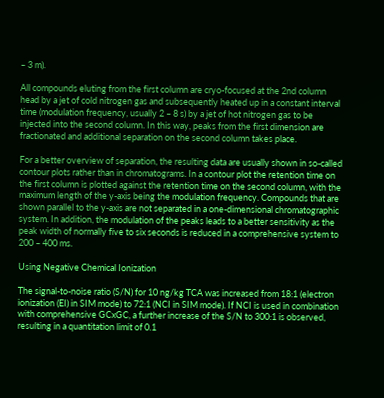– 3 m).

All compounds eluting from the first column are cryo-focused at the 2nd column head by a jet of cold nitrogen gas and subsequently heated up in a constant interval time (modulation frequency, usually 2 – 8 s) by a jet of hot nitrogen gas to be injected into the second column. In this way, peaks from the first dimension are fractionated and additional separation on the second column takes place.

For a better overview of separation, the resulting data are usually shown in so-called contour plots rather than in chromatograms. In a contour plot the retention time on the first column is plotted against the retention time on the second column, with the maximum length of the y-axis being the modulation frequency. Compounds that are shown parallel to the y-axis are not separated in a one-dimensional chromatographic system. In addition, the modulation of the peaks leads to a better sensitivity as the peak width of normally five to six seconds is reduced in a comprehensive system to 200 – 400 ms.

Using Negative Chemical Ionization

The signal-to-noise ratio (S/N) for 10 ng/kg TCA was increased from 18:1 (electron ionization (EI) in SIM mode) to 72:1 (NCI in SIM mode). If NCI is used in combination with comprehensive GCxGC, a further increase of the S/N to 300:1 is observed, resulting in a quantitation limit of 0.1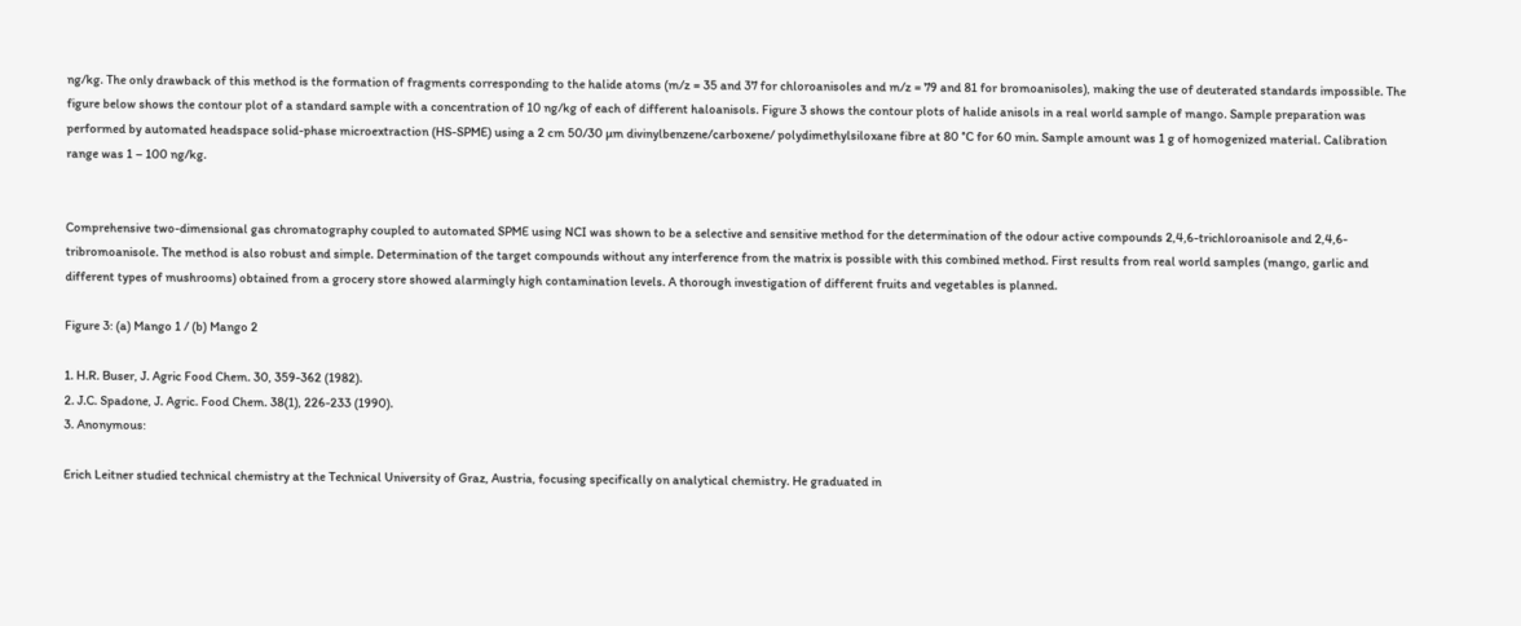ng/kg. The only drawback of this method is the formation of fragments corresponding to the halide atoms (m/z = 35 and 37 for chloroanisoles and m/z = 79 and 81 for bromoanisoles), making the use of deuterated standards impossible. The figure below shows the contour plot of a standard sample with a concentration of 10 ng/kg of each of different haloanisols. Figure 3 shows the contour plots of halide anisols in a real world sample of mango. Sample preparation was performed by automated headspace solid-phase microextraction (HS-SPME) using a 2 cm 50/30 µm divinylbenzene/carboxene/ polydimethylsiloxane fibre at 80 °C for 60 min. Sample amount was 1 g of homogenized material. Calibration range was 1 – 100 ng/kg.


Comprehensive two-dimensional gas chromatography coupled to automated SPME using NCI was shown to be a selective and sensitive method for the determination of the odour active compounds 2,4,6-trichloroanisole and 2,4,6-tribromoanisole. The method is also robust and simple. Determination of the target compounds without any interference from the matrix is possible with this combined method. First results from real world samples (mango, garlic and different types of mushrooms) obtained from a grocery store showed alarmingly high contamination levels. A thorough investigation of different fruits and vegetables is planned.

Figure 3: (a) Mango 1 / (b) Mango 2

1. H.R. Buser, J. Agric Food Chem. 30, 359-362 (1982).
2. J.C. Spadone, J. Agric. Food Chem. 38(1), 226-233 (1990).
3. Anonymous:

Erich Leitner studied technical chemistry at the Technical University of Graz, Austria, focusing specifically on analytical chemistry. He graduated in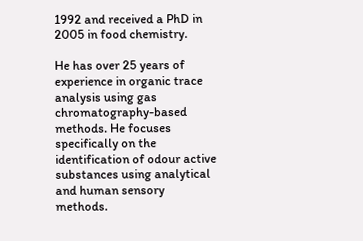1992 and received a PhD in 2005 in food chemistry.

He has over 25 years of experience in organic trace analysis using gas chromatography-based methods. He focuses specifically on the identification of odour active substances using analytical and human sensory methods.